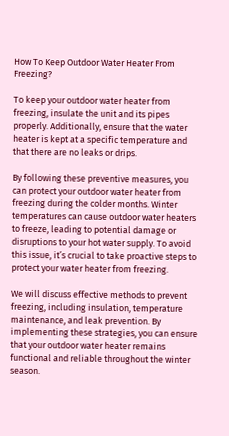How To Keep Outdoor Water Heater From Freezing?

To keep your outdoor water heater from freezing, insulate the unit and its pipes properly. Additionally, ensure that the water heater is kept at a specific temperature and that there are no leaks or drips.

By following these preventive measures, you can protect your outdoor water heater from freezing during the colder months. Winter temperatures can cause outdoor water heaters to freeze, leading to potential damage or disruptions to your hot water supply. To avoid this issue, it’s crucial to take proactive steps to protect your water heater from freezing.

We will discuss effective methods to prevent freezing, including insulation, temperature maintenance, and leak prevention. By implementing these strategies, you can ensure that your outdoor water heater remains functional and reliable throughout the winter season.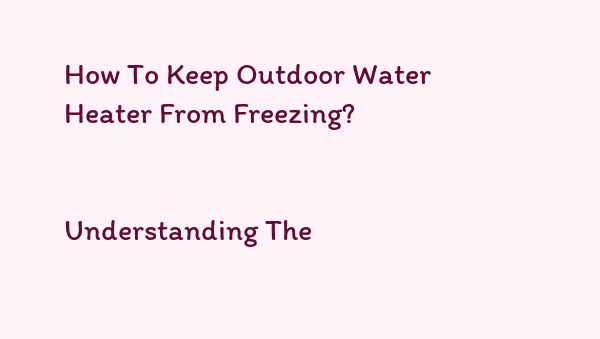How To Keep Outdoor Water Heater From Freezing?


Understanding The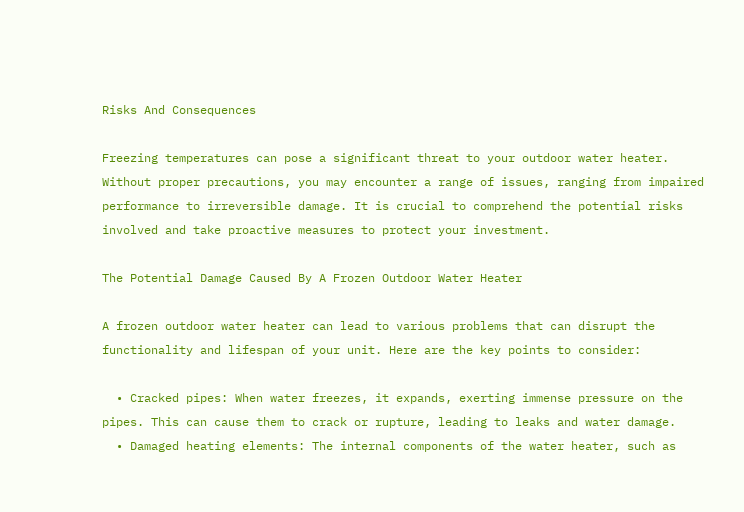Risks And Consequences

Freezing temperatures can pose a significant threat to your outdoor water heater. Without proper precautions, you may encounter a range of issues, ranging from impaired performance to irreversible damage. It is crucial to comprehend the potential risks involved and take proactive measures to protect your investment.

The Potential Damage Caused By A Frozen Outdoor Water Heater

A frozen outdoor water heater can lead to various problems that can disrupt the functionality and lifespan of your unit. Here are the key points to consider:

  • Cracked pipes: When water freezes, it expands, exerting immense pressure on the pipes. This can cause them to crack or rupture, leading to leaks and water damage.
  • Damaged heating elements: The internal components of the water heater, such as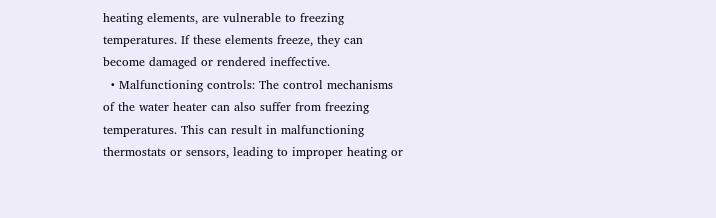heating elements, are vulnerable to freezing temperatures. If these elements freeze, they can become damaged or rendered ineffective.
  • Malfunctioning controls: The control mechanisms of the water heater can also suffer from freezing temperatures. This can result in malfunctioning thermostats or sensors, leading to improper heating or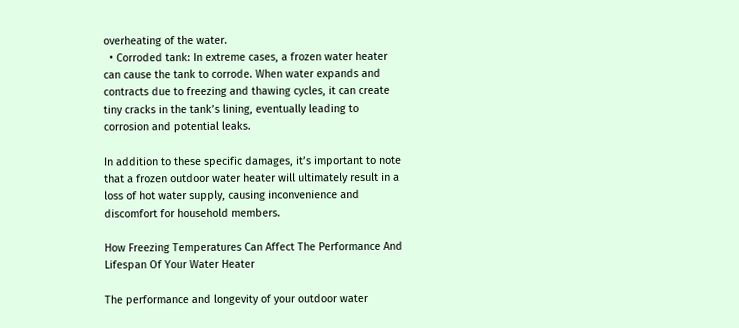overheating of the water.
  • Corroded tank: In extreme cases, a frozen water heater can cause the tank to corrode. When water expands and contracts due to freezing and thawing cycles, it can create tiny cracks in the tank’s lining, eventually leading to corrosion and potential leaks.

In addition to these specific damages, it’s important to note that a frozen outdoor water heater will ultimately result in a loss of hot water supply, causing inconvenience and discomfort for household members.

How Freezing Temperatures Can Affect The Performance And Lifespan Of Your Water Heater

The performance and longevity of your outdoor water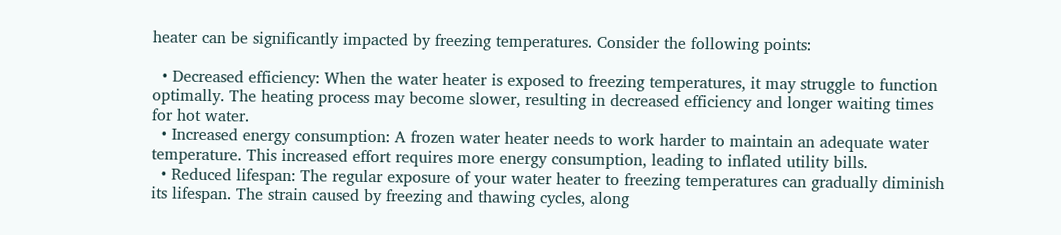heater can be significantly impacted by freezing temperatures. Consider the following points:

  • Decreased efficiency: When the water heater is exposed to freezing temperatures, it may struggle to function optimally. The heating process may become slower, resulting in decreased efficiency and longer waiting times for hot water.
  • Increased energy consumption: A frozen water heater needs to work harder to maintain an adequate water temperature. This increased effort requires more energy consumption, leading to inflated utility bills.
  • Reduced lifespan: The regular exposure of your water heater to freezing temperatures can gradually diminish its lifespan. The strain caused by freezing and thawing cycles, along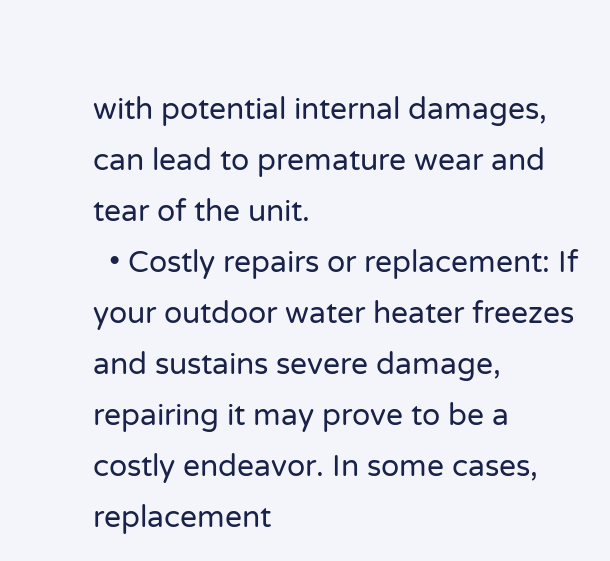with potential internal damages, can lead to premature wear and tear of the unit.
  • Costly repairs or replacement: If your outdoor water heater freezes and sustains severe damage, repairing it may prove to be a costly endeavor. In some cases, replacement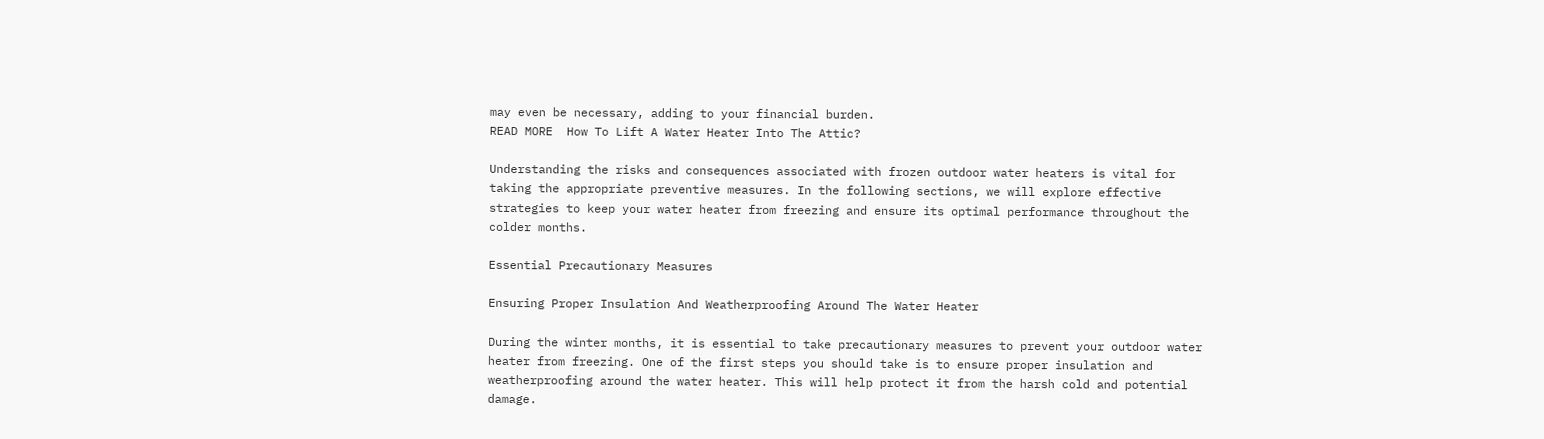may even be necessary, adding to your financial burden.
READ MORE  How To Lift A Water Heater Into The Attic?

Understanding the risks and consequences associated with frozen outdoor water heaters is vital for taking the appropriate preventive measures. In the following sections, we will explore effective strategies to keep your water heater from freezing and ensure its optimal performance throughout the colder months.

Essential Precautionary Measures

Ensuring Proper Insulation And Weatherproofing Around The Water Heater

During the winter months, it is essential to take precautionary measures to prevent your outdoor water heater from freezing. One of the first steps you should take is to ensure proper insulation and weatherproofing around the water heater. This will help protect it from the harsh cold and potential damage.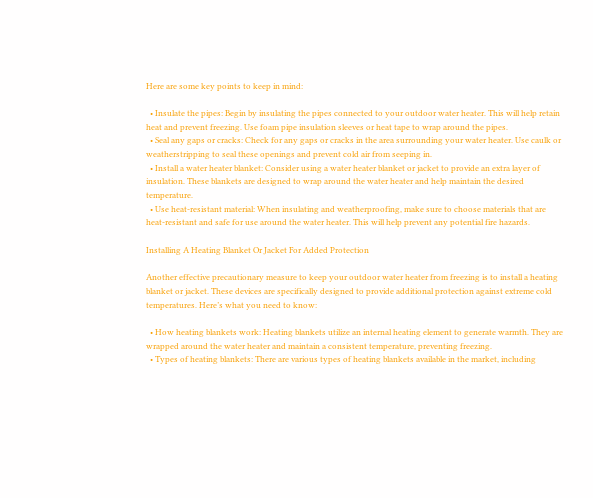Here are some key points to keep in mind:

  • Insulate the pipes: Begin by insulating the pipes connected to your outdoor water heater. This will help retain heat and prevent freezing. Use foam pipe insulation sleeves or heat tape to wrap around the pipes.
  • Seal any gaps or cracks: Check for any gaps or cracks in the area surrounding your water heater. Use caulk or weatherstripping to seal these openings and prevent cold air from seeping in.
  • Install a water heater blanket: Consider using a water heater blanket or jacket to provide an extra layer of insulation. These blankets are designed to wrap around the water heater and help maintain the desired temperature.
  • Use heat-resistant material: When insulating and weatherproofing, make sure to choose materials that are heat-resistant and safe for use around the water heater. This will help prevent any potential fire hazards.

Installing A Heating Blanket Or Jacket For Added Protection

Another effective precautionary measure to keep your outdoor water heater from freezing is to install a heating blanket or jacket. These devices are specifically designed to provide additional protection against extreme cold temperatures. Here’s what you need to know:

  • How heating blankets work: Heating blankets utilize an internal heating element to generate warmth. They are wrapped around the water heater and maintain a consistent temperature, preventing freezing.
  • Types of heating blankets: There are various types of heating blankets available in the market, including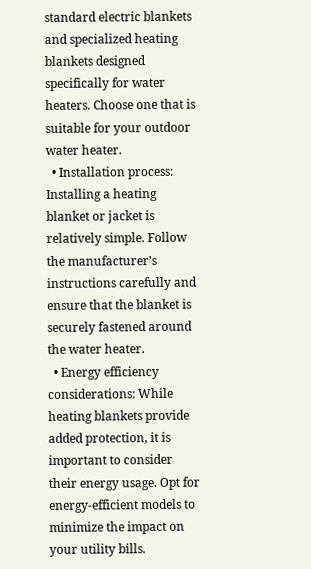standard electric blankets and specialized heating blankets designed specifically for water heaters. Choose one that is suitable for your outdoor water heater.
  • Installation process: Installing a heating blanket or jacket is relatively simple. Follow the manufacturer’s instructions carefully and ensure that the blanket is securely fastened around the water heater.
  • Energy efficiency considerations: While heating blankets provide added protection, it is important to consider their energy usage. Opt for energy-efficient models to minimize the impact on your utility bills.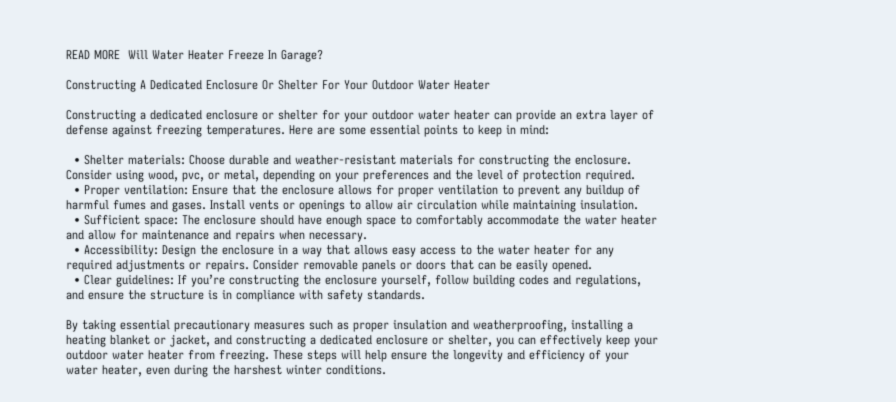READ MORE  Will Water Heater Freeze In Garage?

Constructing A Dedicated Enclosure Or Shelter For Your Outdoor Water Heater

Constructing a dedicated enclosure or shelter for your outdoor water heater can provide an extra layer of defense against freezing temperatures. Here are some essential points to keep in mind:

  • Shelter materials: Choose durable and weather-resistant materials for constructing the enclosure. Consider using wood, pvc, or metal, depending on your preferences and the level of protection required.
  • Proper ventilation: Ensure that the enclosure allows for proper ventilation to prevent any buildup of harmful fumes and gases. Install vents or openings to allow air circulation while maintaining insulation.
  • Sufficient space: The enclosure should have enough space to comfortably accommodate the water heater and allow for maintenance and repairs when necessary.
  • Accessibility: Design the enclosure in a way that allows easy access to the water heater for any required adjustments or repairs. Consider removable panels or doors that can be easily opened.
  • Clear guidelines: If you’re constructing the enclosure yourself, follow building codes and regulations, and ensure the structure is in compliance with safety standards.

By taking essential precautionary measures such as proper insulation and weatherproofing, installing a heating blanket or jacket, and constructing a dedicated enclosure or shelter, you can effectively keep your outdoor water heater from freezing. These steps will help ensure the longevity and efficiency of your water heater, even during the harshest winter conditions.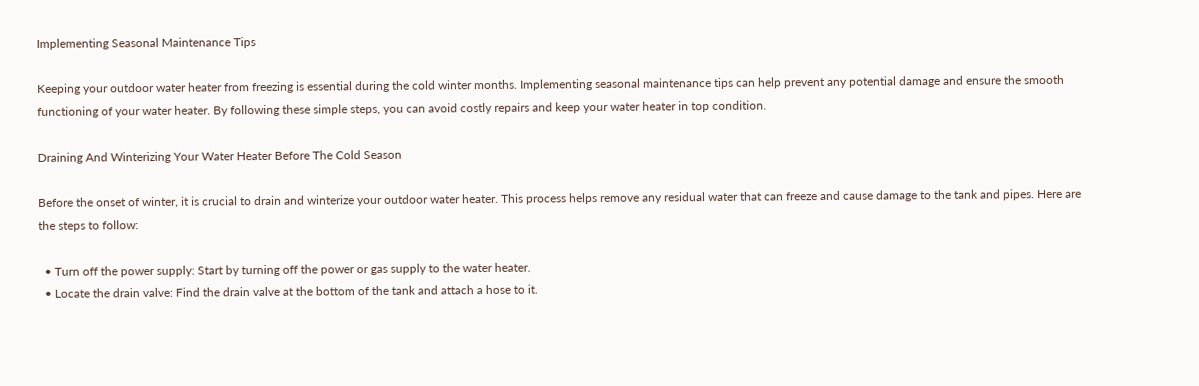Implementing Seasonal Maintenance Tips

Keeping your outdoor water heater from freezing is essential during the cold winter months. Implementing seasonal maintenance tips can help prevent any potential damage and ensure the smooth functioning of your water heater. By following these simple steps, you can avoid costly repairs and keep your water heater in top condition.

Draining And Winterizing Your Water Heater Before The Cold Season

Before the onset of winter, it is crucial to drain and winterize your outdoor water heater. This process helps remove any residual water that can freeze and cause damage to the tank and pipes. Here are the steps to follow:

  • Turn off the power supply: Start by turning off the power or gas supply to the water heater.
  • Locate the drain valve: Find the drain valve at the bottom of the tank and attach a hose to it.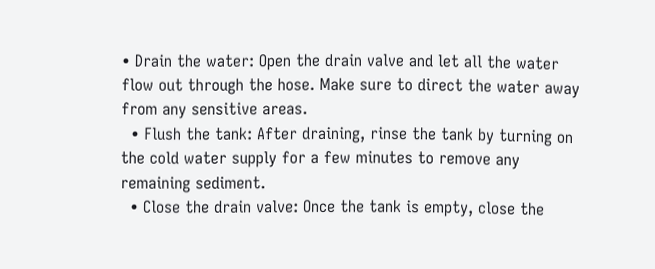• Drain the water: Open the drain valve and let all the water flow out through the hose. Make sure to direct the water away from any sensitive areas.
  • Flush the tank: After draining, rinse the tank by turning on the cold water supply for a few minutes to remove any remaining sediment.
  • Close the drain valve: Once the tank is empty, close the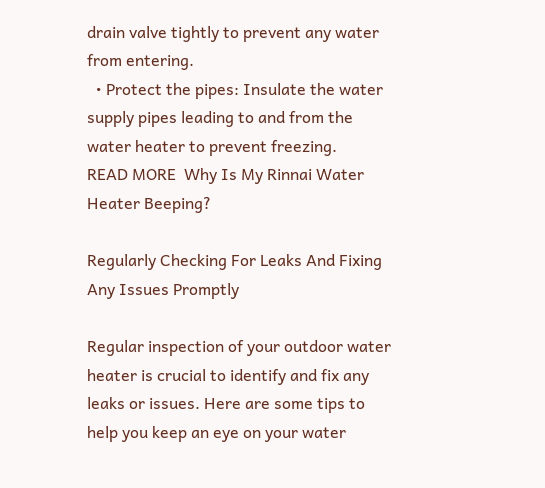drain valve tightly to prevent any water from entering.
  • Protect the pipes: Insulate the water supply pipes leading to and from the water heater to prevent freezing.
READ MORE  Why Is My Rinnai Water Heater Beeping?

Regularly Checking For Leaks And Fixing Any Issues Promptly

Regular inspection of your outdoor water heater is crucial to identify and fix any leaks or issues. Here are some tips to help you keep an eye on your water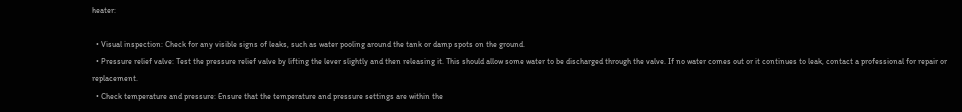heater:

  • Visual inspection: Check for any visible signs of leaks, such as water pooling around the tank or damp spots on the ground.
  • Pressure relief valve: Test the pressure relief valve by lifting the lever slightly and then releasing it. This should allow some water to be discharged through the valve. If no water comes out or it continues to leak, contact a professional for repair or replacement.
  • Check temperature and pressure: Ensure that the temperature and pressure settings are within the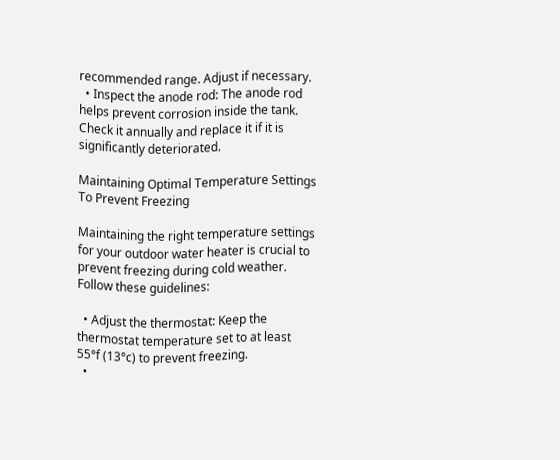recommended range. Adjust if necessary.
  • Inspect the anode rod: The anode rod helps prevent corrosion inside the tank. Check it annually and replace it if it is significantly deteriorated.

Maintaining Optimal Temperature Settings To Prevent Freezing

Maintaining the right temperature settings for your outdoor water heater is crucial to prevent freezing during cold weather. Follow these guidelines:

  • Adjust the thermostat: Keep the thermostat temperature set to at least 55°f (13°c) to prevent freezing.
  •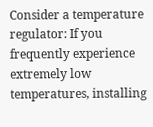Consider a temperature regulator: If you frequently experience extremely low temperatures, installing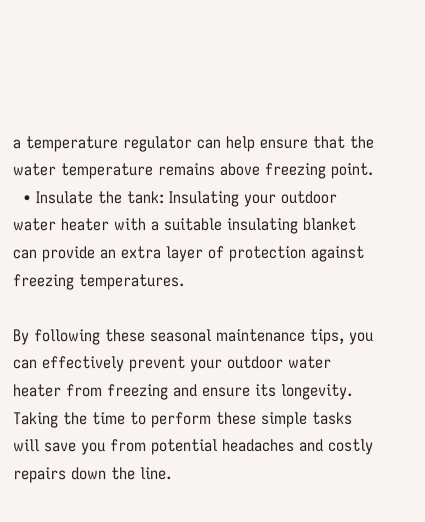a temperature regulator can help ensure that the water temperature remains above freezing point.
  • Insulate the tank: Insulating your outdoor water heater with a suitable insulating blanket can provide an extra layer of protection against freezing temperatures.

By following these seasonal maintenance tips, you can effectively prevent your outdoor water heater from freezing and ensure its longevity. Taking the time to perform these simple tasks will save you from potential headaches and costly repairs down the line.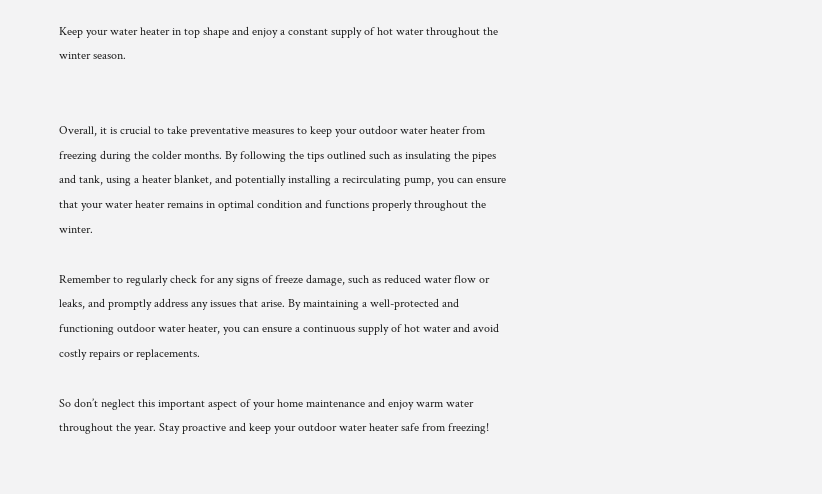Keep your water heater in top shape and enjoy a constant supply of hot water throughout the winter season.


Overall, it is crucial to take preventative measures to keep your outdoor water heater from freezing during the colder months. By following the tips outlined such as insulating the pipes and tank, using a heater blanket, and potentially installing a recirculating pump, you can ensure that your water heater remains in optimal condition and functions properly throughout the winter.

Remember to regularly check for any signs of freeze damage, such as reduced water flow or leaks, and promptly address any issues that arise. By maintaining a well-protected and functioning outdoor water heater, you can ensure a continuous supply of hot water and avoid costly repairs or replacements.

So don’t neglect this important aspect of your home maintenance and enjoy warm water throughout the year. Stay proactive and keep your outdoor water heater safe from freezing!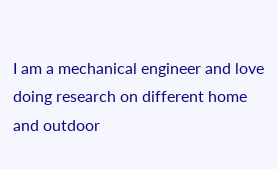I am a mechanical engineer and love doing research on different home and outdoor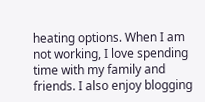heating options. When I am not working, I love spending time with my family and friends. I also enjoy blogging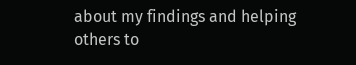about my findings and helping others to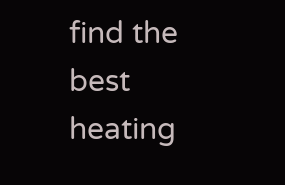find the best heating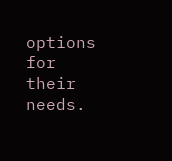options for their needs.